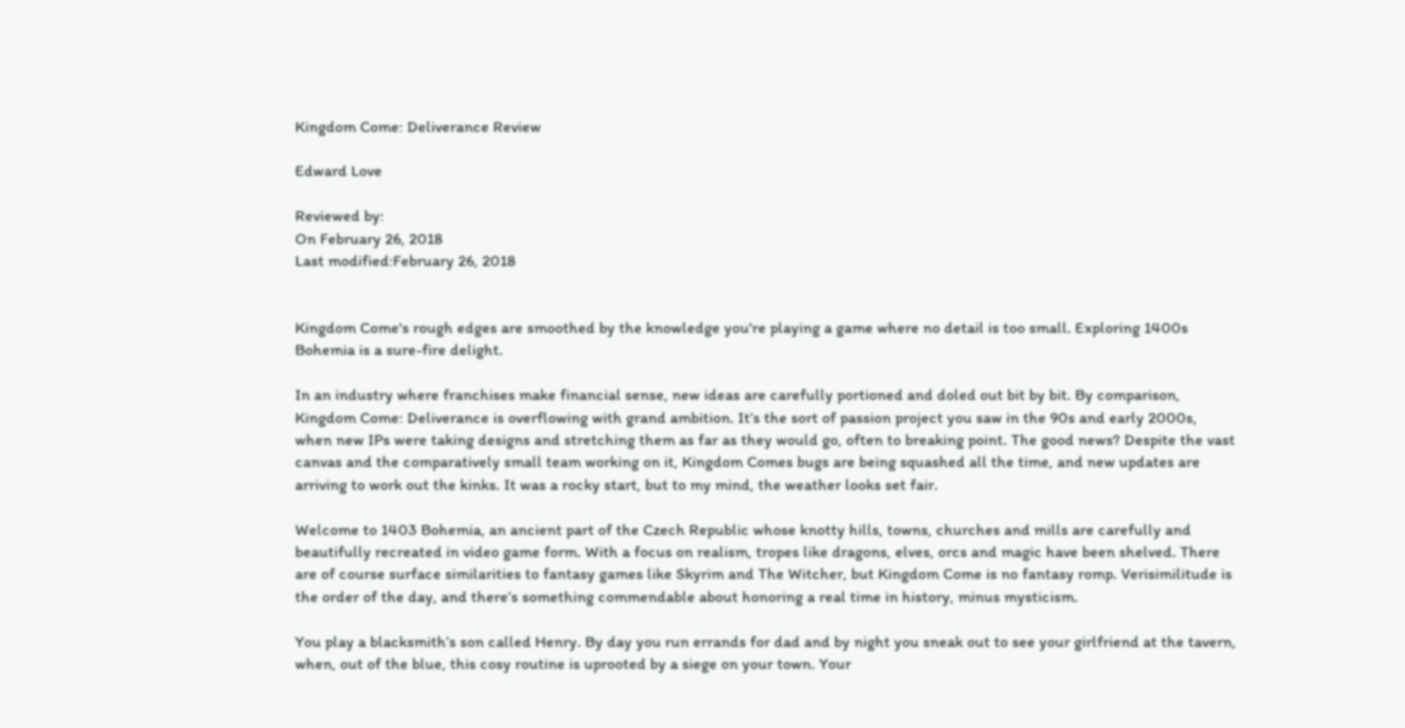Kingdom Come: Deliverance Review

Edward Love

Reviewed by:
On February 26, 2018
Last modified:February 26, 2018


Kingdom Come's rough edges are smoothed by the knowledge you're playing a game where no detail is too small. Exploring 1400s Bohemia is a sure-fire delight.

In an industry where franchises make financial sense, new ideas are carefully portioned and doled out bit by bit. By comparison, Kingdom Come: Deliverance is overflowing with grand ambition. It’s the sort of passion project you saw in the 90s and early 2000s, when new IPs were taking designs and stretching them as far as they would go, often to breaking point. The good news? Despite the vast canvas and the comparatively small team working on it, Kingdom Comes bugs are being squashed all the time, and new updates are arriving to work out the kinks. It was a rocky start, but to my mind, the weather looks set fair.

Welcome to 1403 Bohemia, an ancient part of the Czech Republic whose knotty hills, towns, churches and mills are carefully and beautifully recreated in video game form. With a focus on realism, tropes like dragons, elves, orcs and magic have been shelved. There are of course surface similarities to fantasy games like Skyrim and The Witcher, but Kingdom Come is no fantasy romp. Verisimilitude is the order of the day, and there’s something commendable about honoring a real time in history, minus mysticism.

You play a blacksmith’s son called Henry. By day you run errands for dad and by night you sneak out to see your girlfriend at the tavern, when, out of the blue, this cosy routine is uprooted by a siege on your town. Your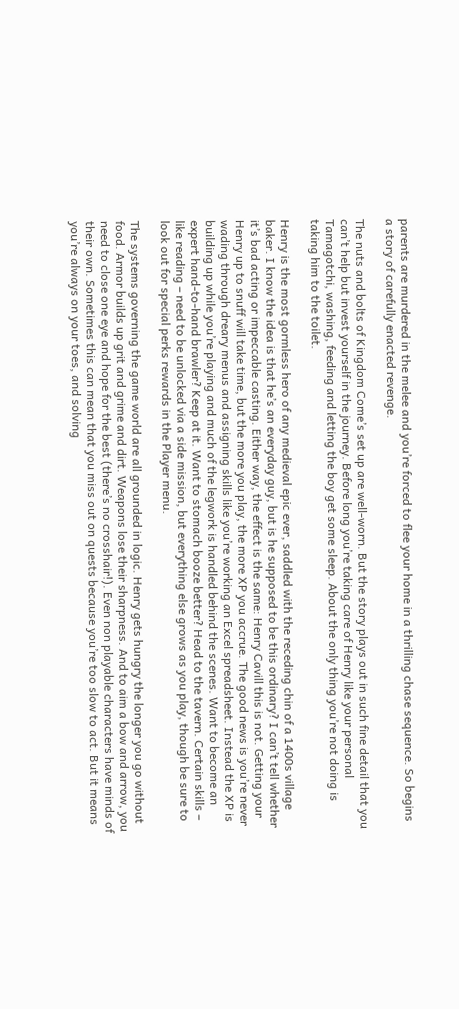parents are murdered in the melee and you’re forced to flee your home in a thrilling chase sequence. So begins a story of carefully enacted revenge.

The nuts and bolts of Kingdom Come’s set up are well-worn. But the story plays out in such fine detail that you can’t help but invest yourself in the journey. Before long you’re taking care of Henry like your personal Tamagotchi, washing, feeding and letting the boy get some sleep. About the only thing you’re not doing is taking him to the toilet.

Henry is the most gormless hero of any medieval epic ever, saddled with the receding chin of a 1400s village baker. I know the idea is that he’s an everyday guy, but is he supposed to be this ordinary? I can’t tell whether it’s bad acting or impeccable casting. Either way, the effect is the same: Henry Cavill this is not. Getting your Henry up to snuff will take time, but the more you play, the more XP you accrue. The good news is you’re never wading through dreary menus and assigning skills like you’re working an Excel spreadsheet. Instead the XP is building up while you’re playing and much of the legwork is handled behind the scenes. Want to become an expert hand-to-hand brawler? Keep at it. Want to stomach booze better? Head to the tavern. Certain skills – like reading – need to be unlocked via a side mission, but everything else grows as you play, though be sure to look out for special perks rewards in the Player menu.

The systems governing the game world are all grounded in logic. Henry gets hungry the longer you go without food. Armor builds up grit and grime and dirt. Weapons lose their sharpness. And to aim a bow and arrow, you need to close one eye and hope for the best (there’s no crosshair!). Even non playable characters have minds of their own. Sometimes this can mean that you miss out on quests because you’re too slow to act. But it means you’re always on your toes, and solving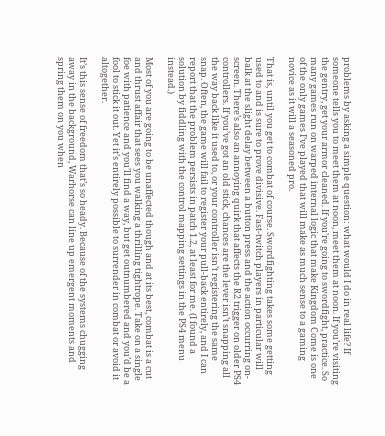problems by asking a simple question: what would I do in real life? If someone tells you to meet them at noon, meet them at noon. If you’re visiting the gentry, get your armor cleaned. If you’re going to swordfight, practice. So many games run on warped internal logic that make Kingdom Come is one of the only games I’ve played that will make as much sense to a gaming novice as it will a seasoned pro.

That is, until you get to combat of course. Swordfighting takes some getting used to and is sure to prove divisive. Fast-twitch players in particular will balk at the slight delay between a button press and the action occurring on-screen. There’s also an annoying quirk that affects the R2 trigger on older PS4 controllers. If you’ve got an old stick, chances are the lever isn’t snapping all the way back like it used to, or your controller isn’t registering the same snap. Often, the game will fail to register your pull-back entirely, and I can report that the problem persists in patch 1.2, at least for me. (I found a solution by fiddling with the control mapping settings in the PS4 menu instead.)

Most of you are going to be unaffected though and at its best, combat is a cut and thrust affair that sees you walking a thrilling tightrope. Take on a single foe with patience and you’ll find a way, but get outnumbered and you’d be a fool to stick it out. Yet it’s entirely possible to surrender in combat or avoid it altogether.

It’s this sense of freedom that’s so heady. Because of the systems chugging away in the background, Warhorse can line up emergent moments and spring them on you when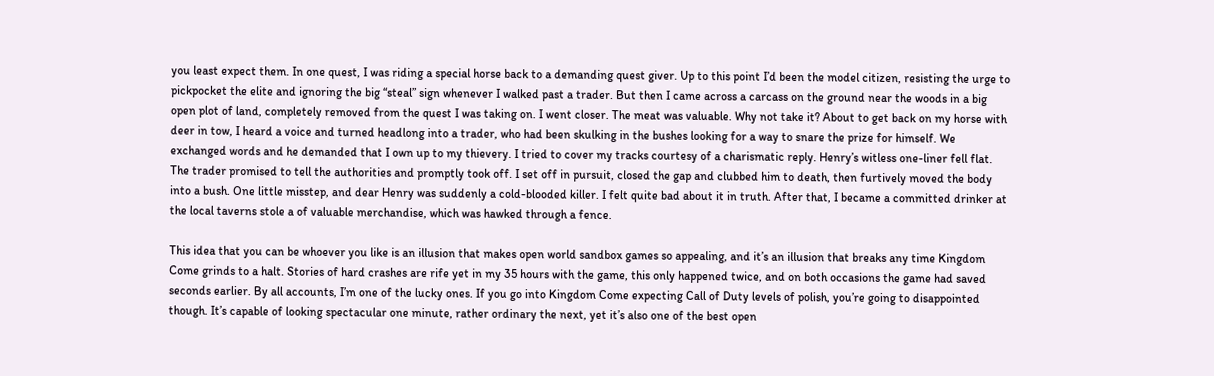you least expect them. In one quest, I was riding a special horse back to a demanding quest giver. Up to this point I’d been the model citizen, resisting the urge to pickpocket the elite and ignoring the big “steal” sign whenever I walked past a trader. But then I came across a carcass on the ground near the woods in a big open plot of land, completely removed from the quest I was taking on. I went closer. The meat was valuable. Why not take it? About to get back on my horse with deer in tow, I heard a voice and turned headlong into a trader, who had been skulking in the bushes looking for a way to snare the prize for himself. We exchanged words and he demanded that I own up to my thievery. I tried to cover my tracks courtesy of a charismatic reply. Henry’s witless one-liner fell flat. The trader promised to tell the authorities and promptly took off. I set off in pursuit, closed the gap and clubbed him to death, then furtively moved the body into a bush. One little misstep, and dear Henry was suddenly a cold-blooded killer. I felt quite bad about it in truth. After that, I became a committed drinker at the local taverns stole a of valuable merchandise, which was hawked through a fence.

This idea that you can be whoever you like is an illusion that makes open world sandbox games so appealing, and it’s an illusion that breaks any time Kingdom Come grinds to a halt. Stories of hard crashes are rife yet in my 35 hours with the game, this only happened twice, and on both occasions the game had saved seconds earlier. By all accounts, I’m one of the lucky ones. If you go into Kingdom Come expecting Call of Duty levels of polish, you’re going to disappointed though. It’s capable of looking spectacular one minute, rather ordinary the next, yet it’s also one of the best open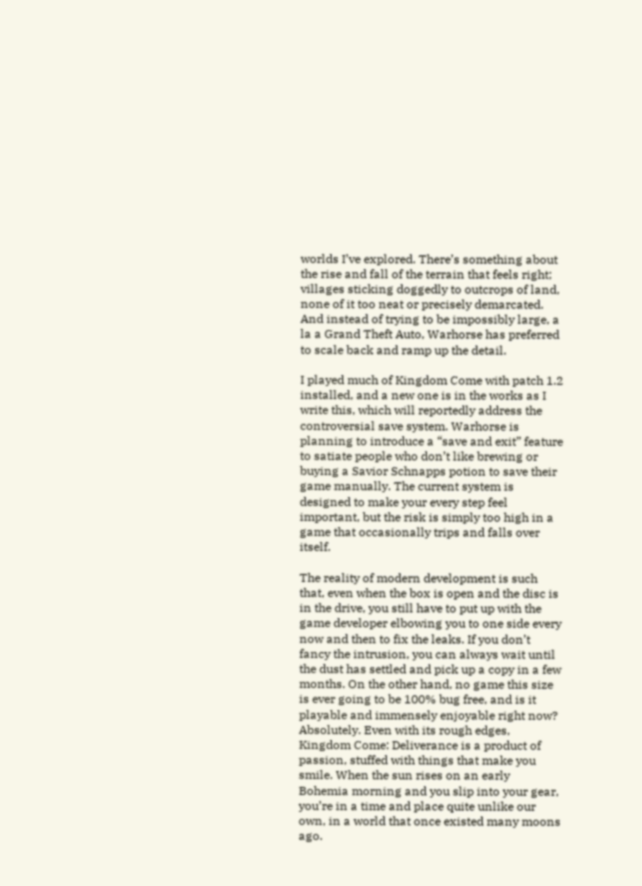worlds I’ve explored. There’s something about the rise and fall of the terrain that feels right; villages sticking doggedly to outcrops of land, none of it too neat or precisely demarcated. And instead of trying to be impossibly large, a la a Grand Theft Auto, Warhorse has preferred to scale back and ramp up the detail.

I played much of Kingdom Come with patch 1.2 installed, and a new one is in the works as I write this, which will reportedly address the controversial save system. Warhorse is planning to introduce a “save and exit” feature to satiate people who don’t like brewing or buying a Savior Schnapps potion to save their game manually. The current system is designed to make your every step feel important, but the risk is simply too high in a game that occasionally trips and falls over itself.

The reality of modern development is such that, even when the box is open and the disc is in the drive, you still have to put up with the game developer elbowing you to one side every now and then to fix the leaks. If you don’t fancy the intrusion, you can always wait until the dust has settled and pick up a copy in a few months. On the other hand, no game this size is ever going to be 100% bug free, and is it playable and immensely enjoyable right now? Absolutely. Even with its rough edges, Kingdom Come: Deliverance is a product of passion, stuffed with things that make you smile. When the sun rises on an early Bohemia morning and you slip into your gear, you’re in a time and place quite unlike our own, in a world that once existed many moons ago.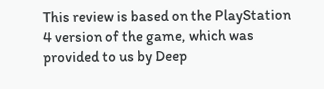This review is based on the PlayStation 4 version of the game, which was provided to us by Deep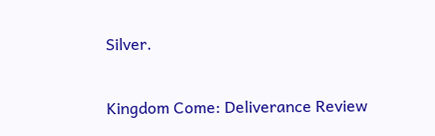Silver.

Kingdom Come: Deliverance Review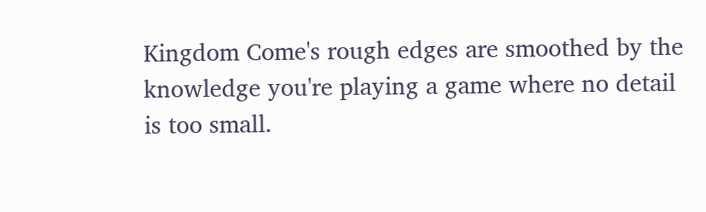Kingdom Come's rough edges are smoothed by the knowledge you're playing a game where no detail is too small.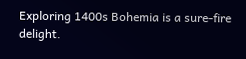Exploring 1400s Bohemia is a sure-fire delight.